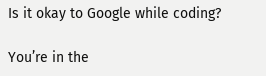Is it okay to Google while coding?

You’re in the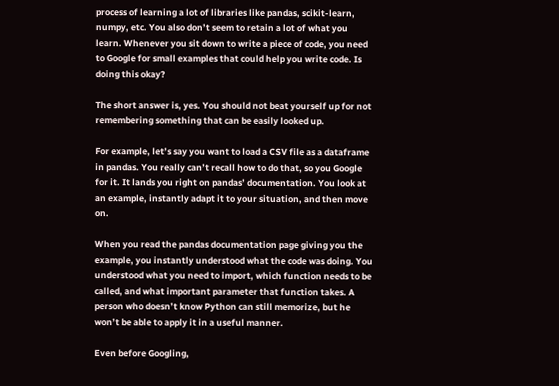process of learning a lot of libraries like pandas, scikit-learn, numpy, etc. You also don’t seem to retain a lot of what you learn. Whenever you sit down to write a piece of code, you need to Google for small examples that could help you write code. Is doing this okay?

The short answer is, yes. You should not beat yourself up for not remembering something that can be easily looked up.

For example, let’s say you want to load a CSV file as a dataframe in pandas. You really can’t recall how to do that, so you Google for it. It lands you right on pandas’ documentation. You look at an example, instantly adapt it to your situation, and then move on.

When you read the pandas documentation page giving you the example, you instantly understood what the code was doing. You understood what you need to import, which function needs to be called, and what important parameter that function takes. A person who doesn’t know Python can still memorize, but he won’t be able to apply it in a useful manner.

Even before Googling,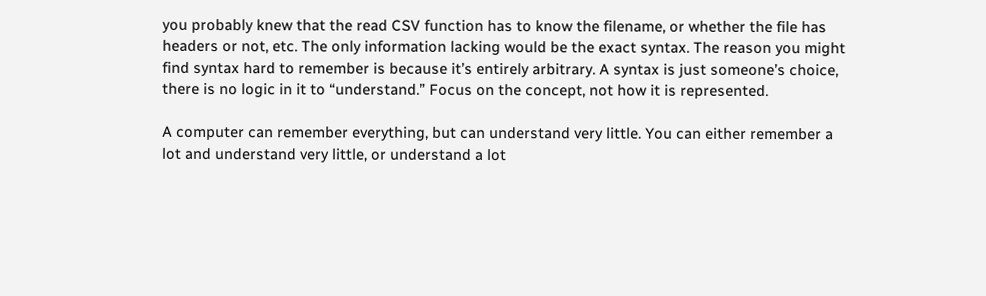you probably knew that the read CSV function has to know the filename, or whether the file has headers or not, etc. The only information lacking would be the exact syntax. The reason you might find syntax hard to remember is because it’s entirely arbitrary. A syntax is just someone’s choice, there is no logic in it to “understand.” Focus on the concept, not how it is represented.

A computer can remember everything, but can understand very little. You can either remember a lot and understand very little, or understand a lot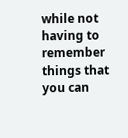while not having to remember things that you can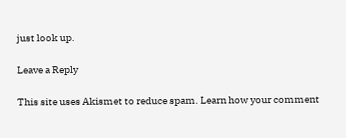just look up.

Leave a Reply

This site uses Akismet to reduce spam. Learn how your comment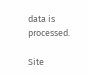data is processed.

Site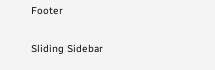Footer

Sliding Sidebar